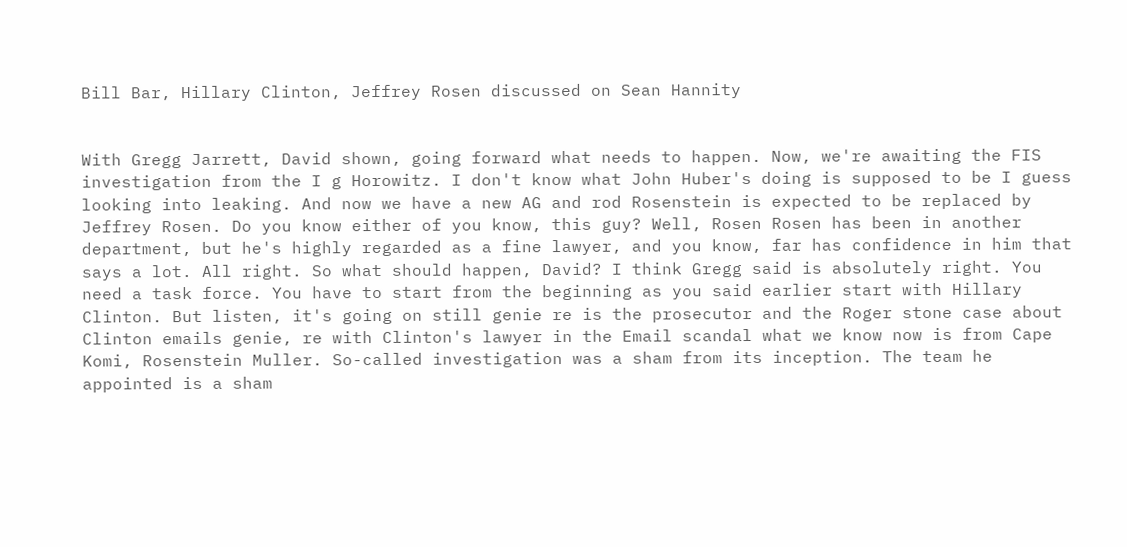Bill Bar, Hillary Clinton, Jeffrey Rosen discussed on Sean Hannity


With Gregg Jarrett, David shown, going forward what needs to happen. Now, we're awaiting the FIS investigation from the I g Horowitz. I don't know what John Huber's doing is supposed to be I guess looking into leaking. And now we have a new AG and rod Rosenstein is expected to be replaced by Jeffrey Rosen. Do you know either of you know, this guy? Well, Rosen Rosen has been in another department, but he's highly regarded as a fine lawyer, and you know, far has confidence in him that says a lot. All right. So what should happen, David? I think Gregg said is absolutely right. You need a task force. You have to start from the beginning as you said earlier start with Hillary Clinton. But listen, it's going on still genie re is the prosecutor and the Roger stone case about Clinton emails genie, re with Clinton's lawyer in the Email scandal what we know now is from Cape Komi, Rosenstein Muller. So-called investigation was a sham from its inception. The team he appointed is a sham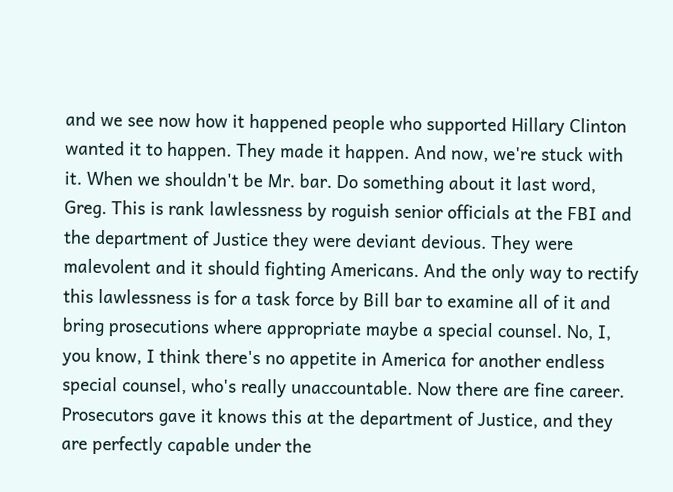and we see now how it happened people who supported Hillary Clinton wanted it to happen. They made it happen. And now, we're stuck with it. When we shouldn't be Mr. bar. Do something about it last word, Greg. This is rank lawlessness by roguish senior officials at the FBI and the department of Justice they were deviant devious. They were malevolent and it should fighting Americans. And the only way to rectify this lawlessness is for a task force by Bill bar to examine all of it and bring prosecutions where appropriate maybe a special counsel. No, I, you know, I think there's no appetite in America for another endless special counsel, who's really unaccountable. Now there are fine career. Prosecutors gave it knows this at the department of Justice, and they are perfectly capable under the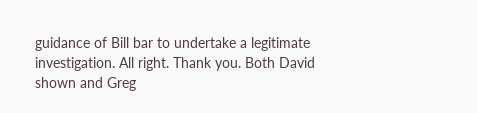guidance of Bill bar to undertake a legitimate investigation. All right. Thank you. Both David shown and Greg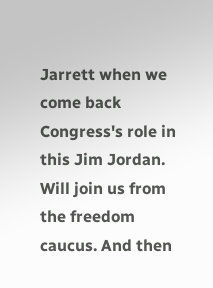Jarrett when we come back Congress's role in this Jim Jordan. Will join us from the freedom caucus. And then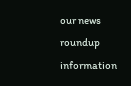our news roundup information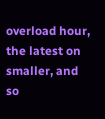overload hour, the latest on smaller, and so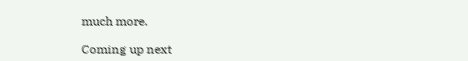much more.

Coming up next